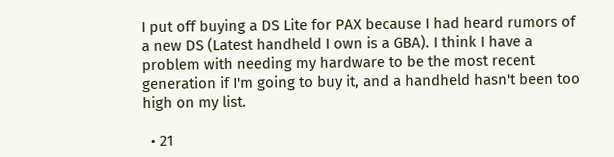I put off buying a DS Lite for PAX because I had heard rumors of a new DS (Latest handheld I own is a GBA). I think I have a problem with needing my hardware to be the most recent generation if I'm going to buy it, and a handheld hasn't been too high on my list.

  • 21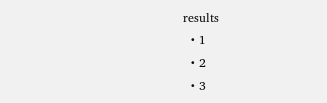results
  • 1
  • 2
  • 3